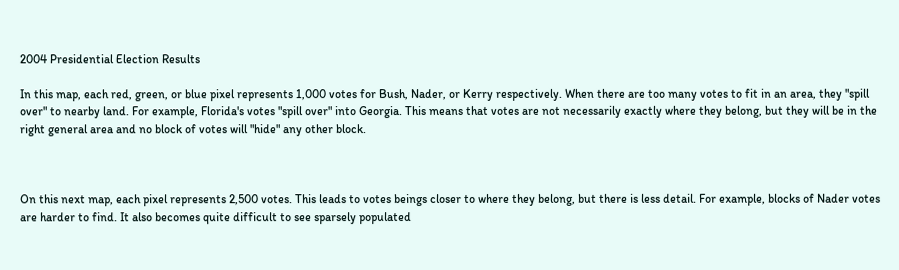2004 Presidential Election Results

In this map, each red, green, or blue pixel represents 1,000 votes for Bush, Nader, or Kerry respectively. When there are too many votes to fit in an area, they "spill over" to nearby land. For example, Florida's votes "spill over" into Georgia. This means that votes are not necessarily exactly where they belong, but they will be in the right general area and no block of votes will "hide" any other block.



On this next map, each pixel represents 2,500 votes. This leads to votes beings closer to where they belong, but there is less detail. For example, blocks of Nader votes are harder to find. It also becomes quite difficult to see sparsely populated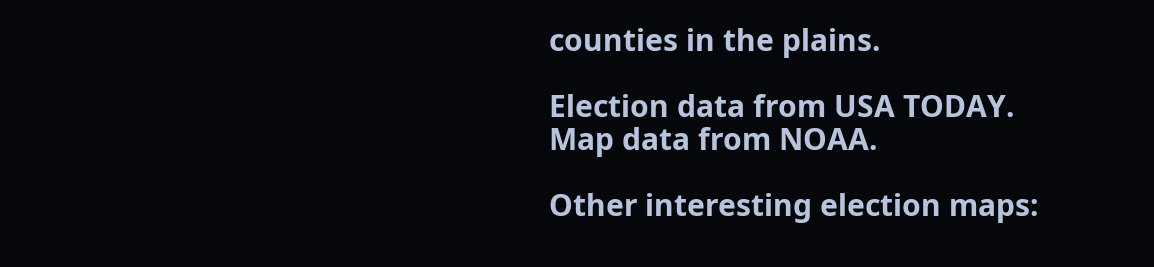counties in the plains.

Election data from USA TODAY. Map data from NOAA.

Other interesting election maps: